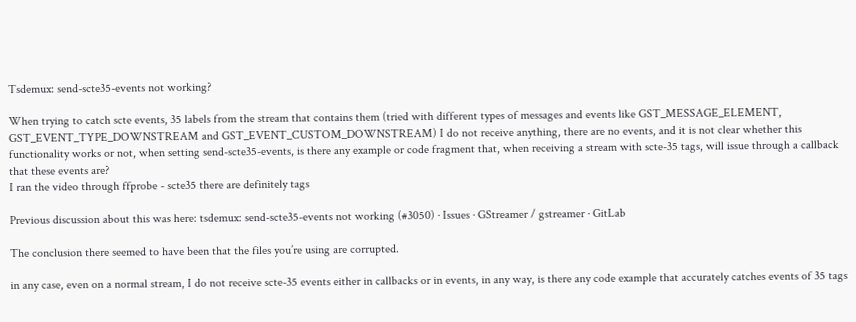Tsdemux: send-scte35-events not working?

When trying to catch scte events, 35 labels from the stream that contains them (tried with different types of messages and events like GST_MESSAGE_ELEMENT, GST_EVENT_TYPE_DOWNSTREAM and GST_EVENT_CUSTOM_DOWNSTREAM) I do not receive anything, there are no events, and it is not clear whether this functionality works or not, when setting send-scte35-events, is there any example or code fragment that, when receiving a stream with scte-35 tags, will issue through a callback that these events are?
I ran the video through ffprobe - scte35 there are definitely tags

Previous discussion about this was here: tsdemux: send-scte35-events not working (#3050) · Issues · GStreamer / gstreamer · GitLab

The conclusion there seemed to have been that the files you’re using are corrupted.

in any case, even on a normal stream, I do not receive scte-35 events either in callbacks or in events, in any way, is there any code example that accurately catches events of 35 tags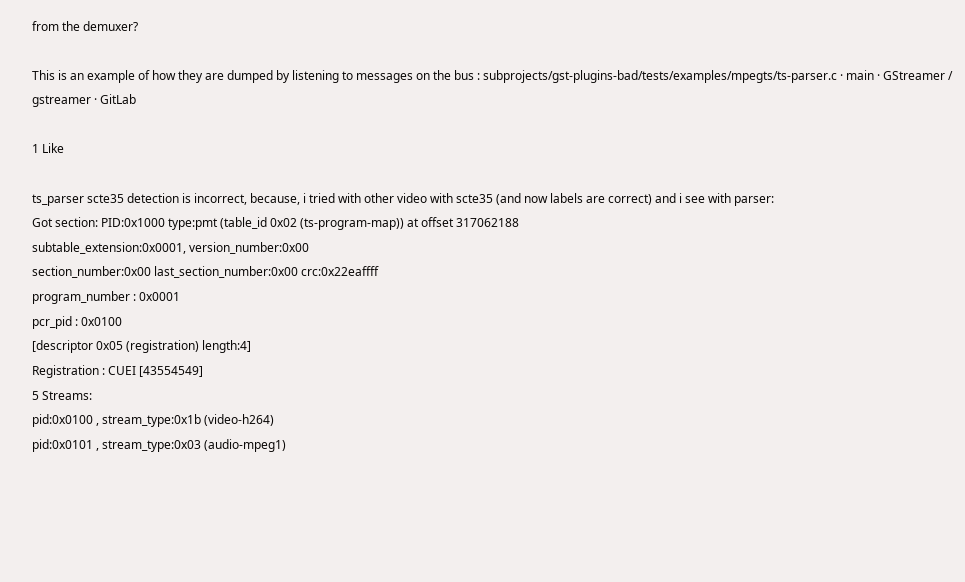from the demuxer?

This is an example of how they are dumped by listening to messages on the bus : subprojects/gst-plugins-bad/tests/examples/mpegts/ts-parser.c · main · GStreamer / gstreamer · GitLab

1 Like

ts_parser scte35 detection is incorrect, because, i tried with other video with scte35 (and now labels are correct) and i see with parser:
Got section: PID:0x1000 type:pmt (table_id 0x02 (ts-program-map)) at offset 317062188
subtable_extension:0x0001, version_number:0x00
section_number:0x00 last_section_number:0x00 crc:0x22eaffff
program_number : 0x0001
pcr_pid : 0x0100
[descriptor 0x05 (registration) length:4]
Registration : CUEI [43554549]
5 Streams:
pid:0x0100 , stream_type:0x1b (video-h264)
pid:0x0101 , stream_type:0x03 (audio-mpeg1)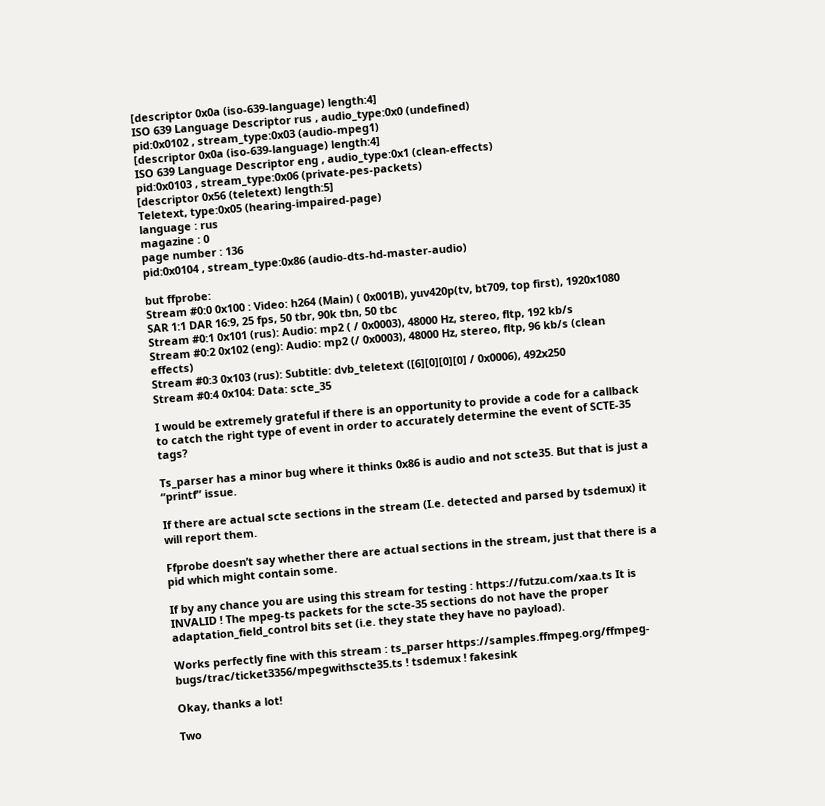[descriptor 0x0a (iso-639-language) length:4]
ISO 639 Language Descriptor rus , audio_type:0x0 (undefined)
pid:0x0102 , stream_type:0x03 (audio-mpeg1)
[descriptor 0x0a (iso-639-language) length:4]
ISO 639 Language Descriptor eng , audio_type:0x1 (clean-effects)
pid:0x0103 , stream_type:0x06 (private-pes-packets)
[descriptor 0x56 (teletext) length:5]
Teletext, type:0x05 (hearing-impaired-page)
language : rus
magazine : 0
page number : 136
pid:0x0104 , stream_type:0x86 (audio-dts-hd-master-audio)

but ffprobe:
Stream #0:0 0x100 : Video: h264 (Main) ( 0x001B), yuv420p(tv, bt709, top first), 1920x1080 SAR 1:1 DAR 16:9, 25 fps, 50 tbr, 90k tbn, 50 tbc
Stream #0:1 0x101 (rus): Audio: mp2 ( / 0x0003), 48000 Hz, stereo, fltp, 192 kb/s
Stream #0:2 0x102 (eng): Audio: mp2 (/ 0x0003), 48000 Hz, stereo, fltp, 96 kb/s (clean effects)
Stream #0:3 0x103 (rus): Subtitle: dvb_teletext ([6][0][0][0] / 0x0006), 492x250
Stream #0:4 0x104: Data: scte_35

I would be extremely grateful if there is an opportunity to provide a code for a callback to catch the right type of event in order to accurately determine the event of SCTE-35 tags?

Ts_parser has a minor bug where it thinks 0x86 is audio and not scte35. But that is just a “printf” issue.

If there are actual scte sections in the stream (I.e. detected and parsed by tsdemux) it will report them.

Ffprobe doesn’t say whether there are actual sections in the stream, just that there is a pid which might contain some.

If by any chance you are using this stream for testing : https://futzu.com/xaa.ts It is INVALID ! The mpeg-ts packets for the scte-35 sections do not have the proper adaptation_field_control bits set (i.e. they state they have no payload).

Works perfectly fine with this stream : ts_parser https://samples.ffmpeg.org/ffmpeg-bugs/trac/ticket3356/mpegwithscte35.ts ! tsdemux ! fakesink

Okay, thanks a lot!

Two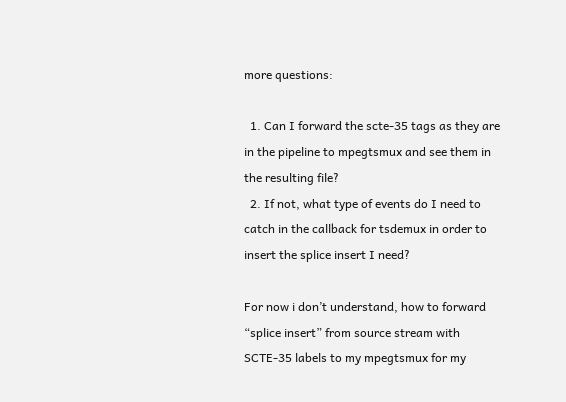more questions:

  1. Can I forward the scte-35 tags as they are in the pipeline to mpegtsmux and see them in the resulting file?
  2. If not, what type of events do I need to catch in the callback for tsdemux in order to insert the splice insert I need?

For now i don’t understand, how to forward “splice insert” from source stream with SCTE-35 labels to my mpegtsmux for my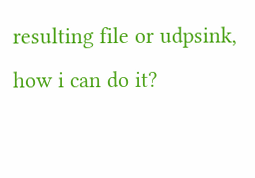resulting file or udpsink, how i can do it?